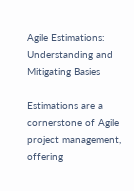Agile Estimations: Understanding and Mitigating Basies

Estimations are a cornerstone of Agile project management, offering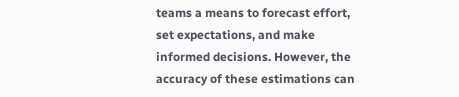teams a means to forecast effort, set expectations, and make informed decisions. However, the accuracy of these estimations can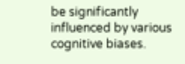be significantly influenced by various cognitive biases.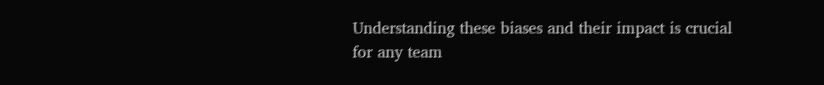Understanding these biases and their impact is crucial for any team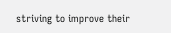striving to improve their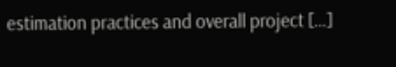estimation practices and overall project […]